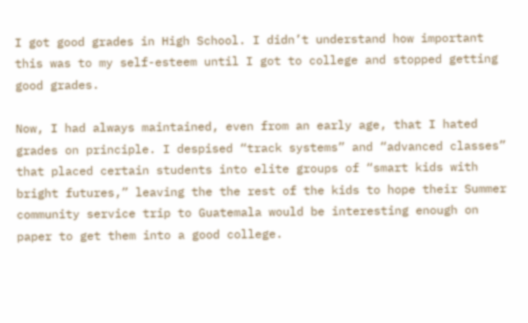I got good grades in High School. I didn’t understand how important this was to my self-esteem until I got to college and stopped getting good grades.

Now, I had always maintained, even from an early age, that I hated grades on principle. I despised “track systems” and “advanced classes” that placed certain students into elite groups of “smart kids with bright futures,” leaving the the rest of the kids to hope their Summer community service trip to Guatemala would be interesting enough on paper to get them into a good college.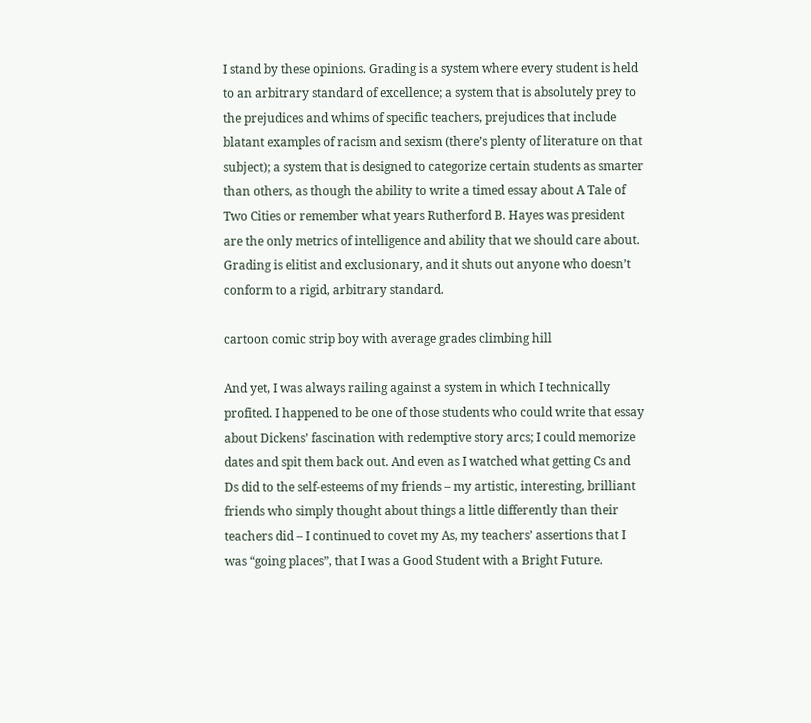I stand by these opinions. Grading is a system where every student is held to an arbitrary standard of excellence; a system that is absolutely prey to the prejudices and whims of specific teachers, prejudices that include blatant examples of racism and sexism (there’s plenty of literature on that subject); a system that is designed to categorize certain students as smarter than others, as though the ability to write a timed essay about A Tale of Two Cities or remember what years Rutherford B. Hayes was president are the only metrics of intelligence and ability that we should care about. Grading is elitist and exclusionary, and it shuts out anyone who doesn’t conform to a rigid, arbitrary standard.

cartoon comic strip boy with average grades climbing hill

And yet, I was always railing against a system in which I technically profited. I happened to be one of those students who could write that essay about Dickens’ fascination with redemptive story arcs; I could memorize dates and spit them back out. And even as I watched what getting Cs and Ds did to the self-esteems of my friends – my artistic, interesting, brilliant friends who simply thought about things a little differently than their teachers did – I continued to covet my As, my teachers’ assertions that I was “going places”, that I was a Good Student with a Bright Future.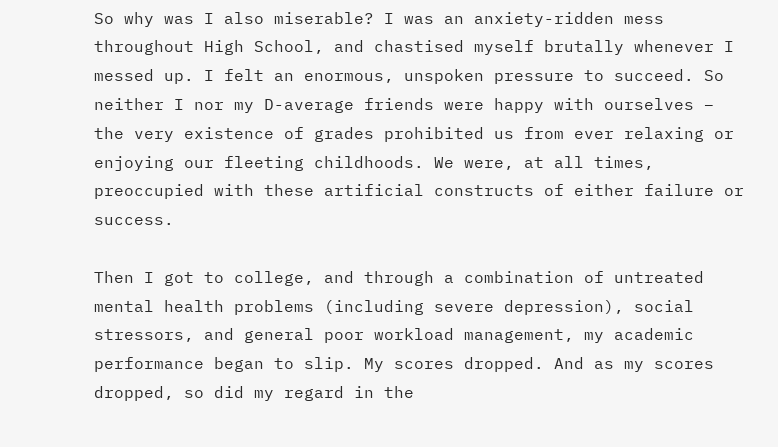So why was I also miserable? I was an anxiety-ridden mess throughout High School, and chastised myself brutally whenever I messed up. I felt an enormous, unspoken pressure to succeed. So neither I nor my D-average friends were happy with ourselves – the very existence of grades prohibited us from ever relaxing or enjoying our fleeting childhoods. We were, at all times, preoccupied with these artificial constructs of either failure or success.

Then I got to college, and through a combination of untreated mental health problems (including severe depression), social stressors, and general poor workload management, my academic performance began to slip. My scores dropped. And as my scores dropped, so did my regard in the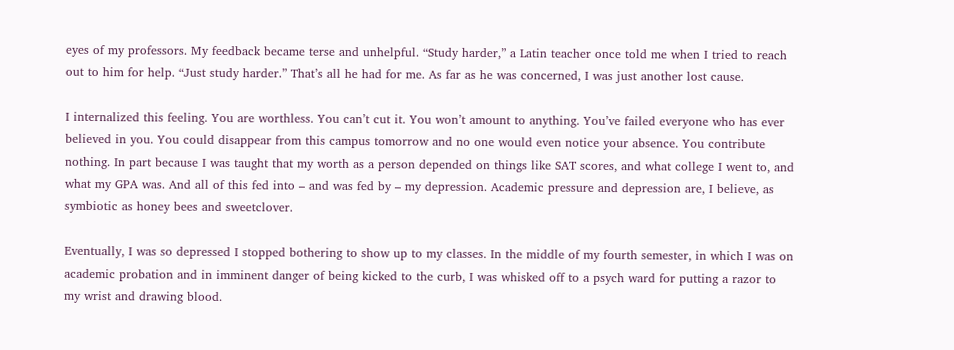eyes of my professors. My feedback became terse and unhelpful. “Study harder,” a Latin teacher once told me when I tried to reach out to him for help. “Just study harder.” That’s all he had for me. As far as he was concerned, I was just another lost cause.

I internalized this feeling. You are worthless. You can’t cut it. You won’t amount to anything. You’ve failed everyone who has ever believed in you. You could disappear from this campus tomorrow and no one would even notice your absence. You contribute nothing. In part because I was taught that my worth as a person depended on things like SAT scores, and what college I went to, and what my GPA was. And all of this fed into – and was fed by – my depression. Academic pressure and depression are, I believe, as symbiotic as honey bees and sweetclover.

Eventually, I was so depressed I stopped bothering to show up to my classes. In the middle of my fourth semester, in which I was on academic probation and in imminent danger of being kicked to the curb, I was whisked off to a psych ward for putting a razor to my wrist and drawing blood.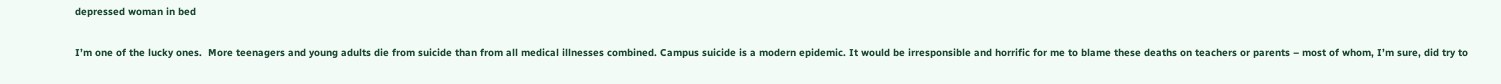depressed woman in bed

I’m one of the lucky ones.  More teenagers and young adults die from suicide than from all medical illnesses combined. Campus suicide is a modern epidemic. It would be irresponsible and horrific for me to blame these deaths on teachers or parents – most of whom, I’m sure, did try to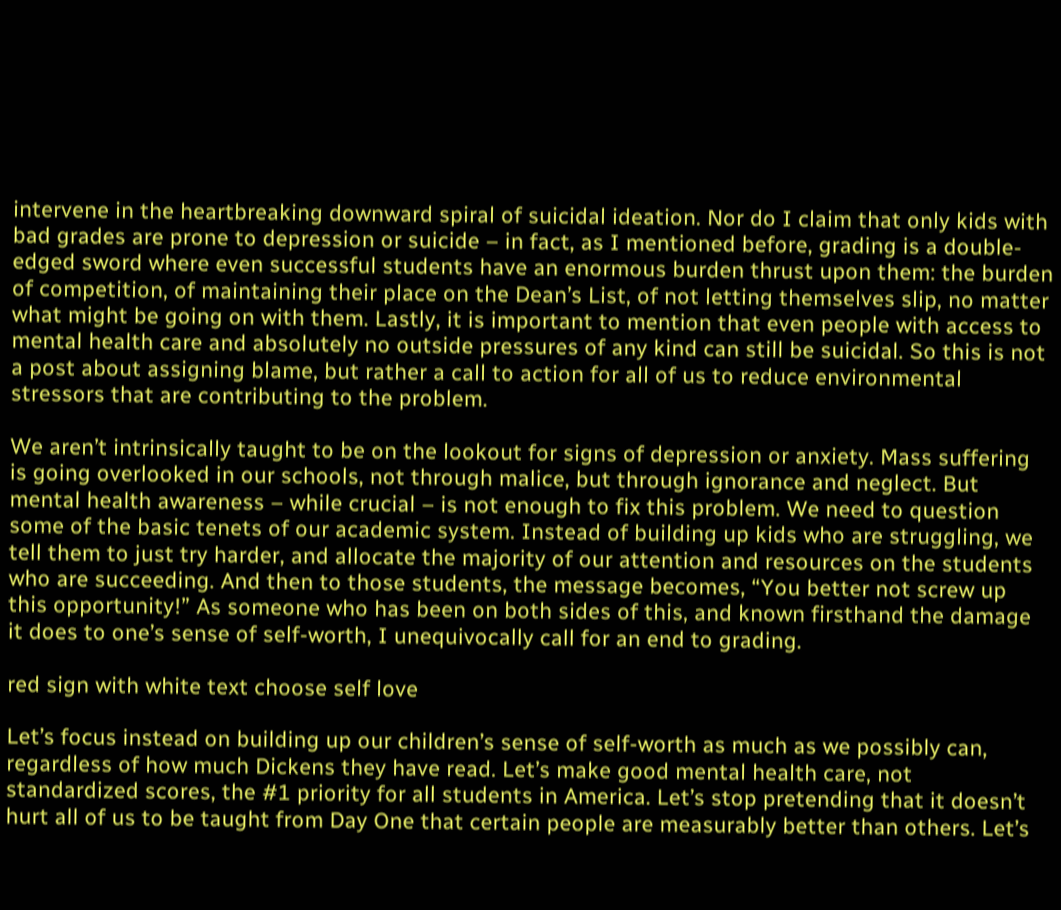intervene in the heartbreaking downward spiral of suicidal ideation. Nor do I claim that only kids with bad grades are prone to depression or suicide – in fact, as I mentioned before, grading is a double-edged sword where even successful students have an enormous burden thrust upon them: the burden of competition, of maintaining their place on the Dean’s List, of not letting themselves slip, no matter what might be going on with them. Lastly, it is important to mention that even people with access to mental health care and absolutely no outside pressures of any kind can still be suicidal. So this is not a post about assigning blame, but rather a call to action for all of us to reduce environmental stressors that are contributing to the problem.

We aren’t intrinsically taught to be on the lookout for signs of depression or anxiety. Mass suffering is going overlooked in our schools, not through malice, but through ignorance and neglect. But mental health awareness – while crucial – is not enough to fix this problem. We need to question some of the basic tenets of our academic system. Instead of building up kids who are struggling, we tell them to just try harder, and allocate the majority of our attention and resources on the students who are succeeding. And then to those students, the message becomes, “You better not screw up this opportunity!” As someone who has been on both sides of this, and known firsthand the damage it does to one’s sense of self-worth, I unequivocally call for an end to grading.

red sign with white text choose self love

Let’s focus instead on building up our children’s sense of self-worth as much as we possibly can, regardless of how much Dickens they have read. Let’s make good mental health care, not standardized scores, the #1 priority for all students in America. Let’s stop pretending that it doesn’t hurt all of us to be taught from Day One that certain people are measurably better than others. Let’s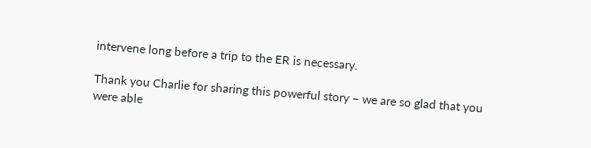intervene long before a trip to the ER is necessary.

Thank you Charlie for sharing this powerful story – we are so glad that you were able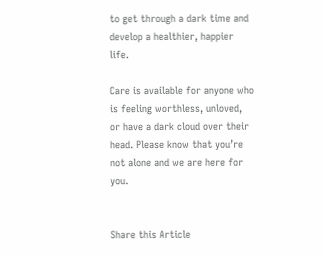to get through a dark time and develop a healthier, happier life.

Care is available for anyone who is feeling worthless, unloved, or have a dark cloud over their head. Please know that you’re not alone and we are here for you.


Share this Article